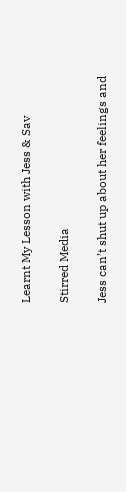Learnt My Lesson with Jess & Sav

Stirred Media

Jess can’t shut up about her feelings and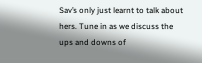Sav’s only just learnt to talk about hers. Tune in as we discuss the ups and downs of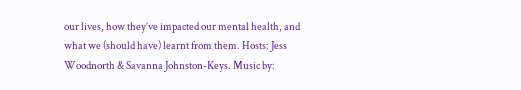our lives, how they’ve impacted our mental health, and what we (should have) learnt from them. Hosts: Jess Woodnorth & Savanna Johnston-Keys. Music by: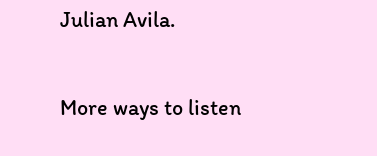Julian Avila.

More ways to listen